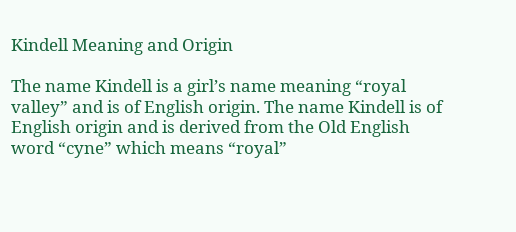Kindell Meaning and Origin

The name Kindell is a girl’s name meaning “royal valley” and is of English origin. The name Kindell is of English origin and is derived from the Old English word “cyne” which means “royal”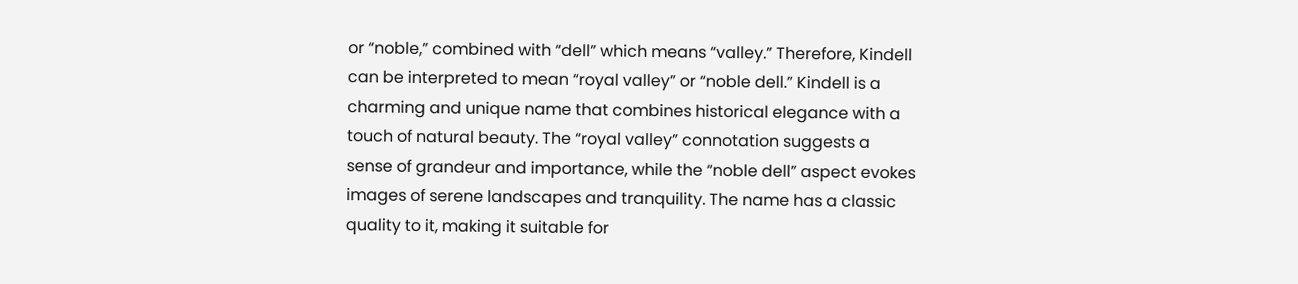or “noble,” combined with “dell” which means “valley.” Therefore, Kindell can be interpreted to mean “royal valley” or “noble dell.” Kindell is a charming and unique name that combines historical elegance with a touch of natural beauty. The “royal valley” connotation suggests a sense of grandeur and importance, while the “noble dell” aspect evokes images of serene landscapes and tranquility. The name has a classic quality to it, making it suitable for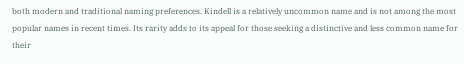both modern and traditional naming preferences. Kindell is a relatively uncommon name and is not among the most popular names in recent times. Its rarity adds to its appeal for those seeking a distinctive and less common name for their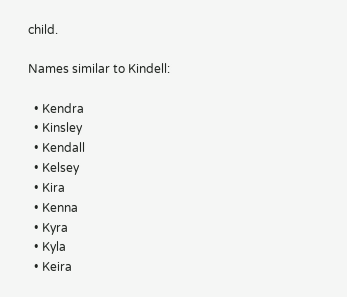child.

Names similar to Kindell:

  • Kendra
  • Kinsley
  • Kendall
  • Kelsey
  • Kira
  • Kenna
  • Kyra
  • Kyla
  • Keira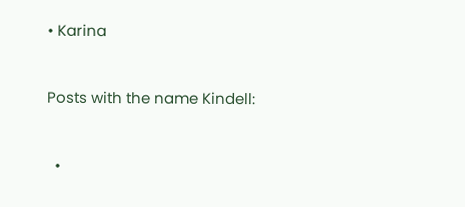• Karina


Posts with the name Kindell:


  •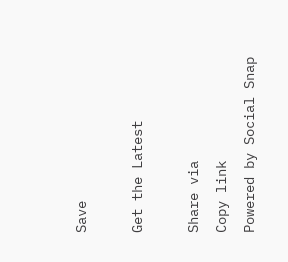Save

Get the Latest

Share via
Copy link
Powered by Social Snap